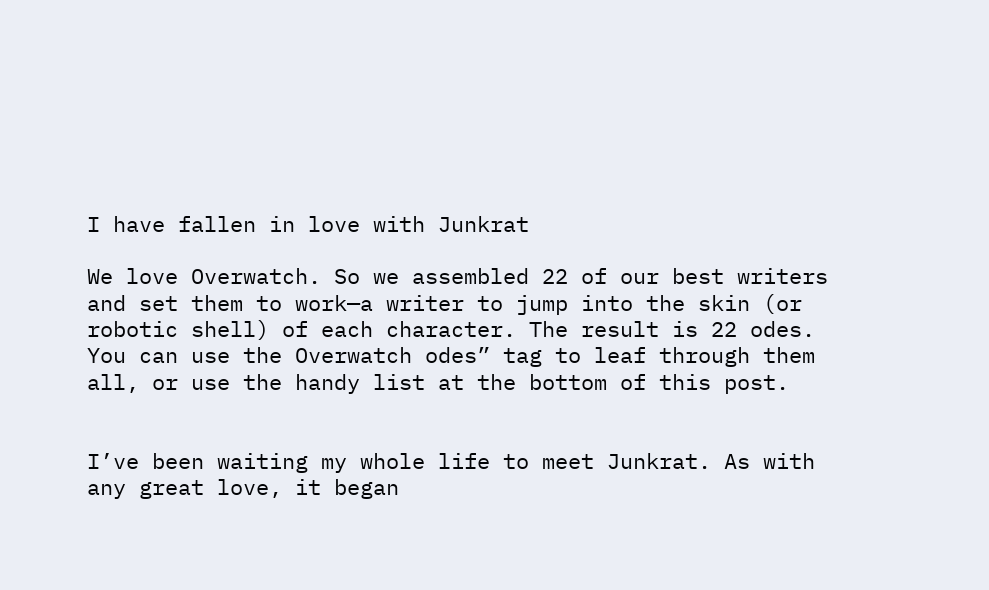I have fallen in love with Junkrat

We love Overwatch. So we assembled 22 of our best writers and set them to work—a writer to jump into the skin (or robotic shell) of each character. The result is 22 odes. You can use the Overwatch odes” tag to leaf through them all, or use the handy list at the bottom of this post.


I’ve been waiting my whole life to meet Junkrat. As with any great love, it began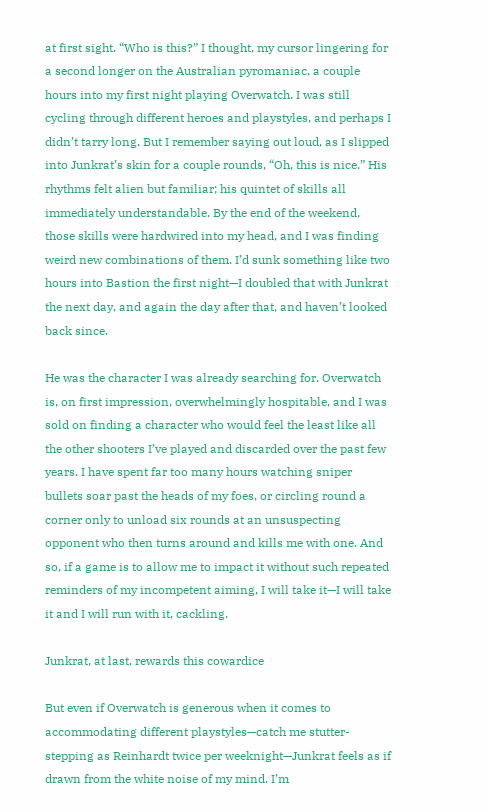at first sight. “Who is this?” I thought, my cursor lingering for a second longer on the Australian pyromaniac, a couple hours into my first night playing Overwatch. I was still cycling through different heroes and playstyles, and perhaps I didn’t tarry long. But I remember saying out loud, as I slipped into Junkrat’s skin for a couple rounds, “Oh, this is nice.” His rhythms felt alien but familiar; his quintet of skills all immediately understandable. By the end of the weekend, those skills were hardwired into my head, and I was finding weird new combinations of them. I’d sunk something like two hours into Bastion the first night—I doubled that with Junkrat the next day, and again the day after that, and haven’t looked back since.

He was the character I was already searching for. Overwatch is, on first impression, overwhelmingly hospitable, and I was sold on finding a character who would feel the least like all the other shooters I’ve played and discarded over the past few years. I have spent far too many hours watching sniper bullets soar past the heads of my foes, or circling round a corner only to unload six rounds at an unsuspecting opponent who then turns around and kills me with one. And so, if a game is to allow me to impact it without such repeated reminders of my incompetent aiming, I will take it—I will take it and I will run with it, cackling.

Junkrat, at last, rewards this cowardice

But even if Overwatch is generous when it comes to accommodating different playstyles—catch me stutter-stepping as Reinhardt twice per weeknight—Junkrat feels as if drawn from the white noise of my mind. I’m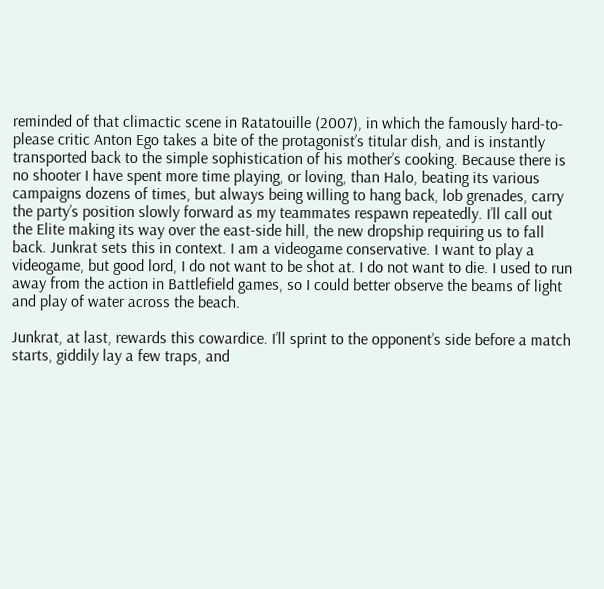reminded of that climactic scene in Ratatouille (2007), in which the famously hard-to-please critic Anton Ego takes a bite of the protagonist’s titular dish, and is instantly transported back to the simple sophistication of his mother’s cooking. Because there is no shooter I have spent more time playing, or loving, than Halo, beating its various campaigns dozens of times, but always being willing to hang back, lob grenades, carry the party’s position slowly forward as my teammates respawn repeatedly. I’ll call out the Elite making its way over the east-side hill, the new dropship requiring us to fall back. Junkrat sets this in context. I am a videogame conservative. I want to play a videogame, but good lord, I do not want to be shot at. I do not want to die. I used to run away from the action in Battlefield games, so I could better observe the beams of light and play of water across the beach.

Junkrat, at last, rewards this cowardice. I’ll sprint to the opponent’s side before a match starts, giddily lay a few traps, and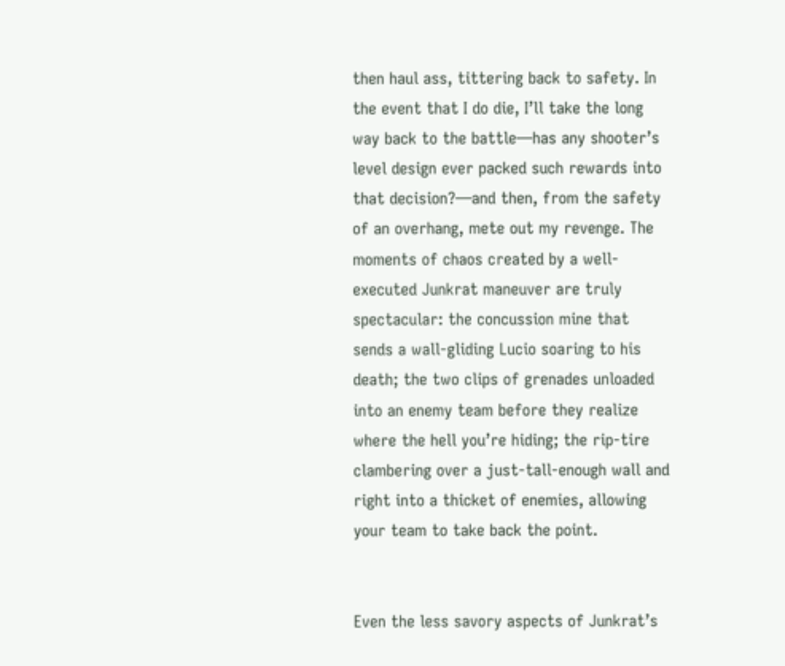then haul ass, tittering back to safety. In the event that I do die, I’ll take the long way back to the battle—has any shooter’s level design ever packed such rewards into that decision?—and then, from the safety of an overhang, mete out my revenge. The moments of chaos created by a well-executed Junkrat maneuver are truly spectacular: the concussion mine that sends a wall-gliding Lucio soaring to his death; the two clips of grenades unloaded into an enemy team before they realize where the hell you’re hiding; the rip-tire clambering over a just-tall-enough wall and right into a thicket of enemies, allowing your team to take back the point.


Even the less savory aspects of Junkrat’s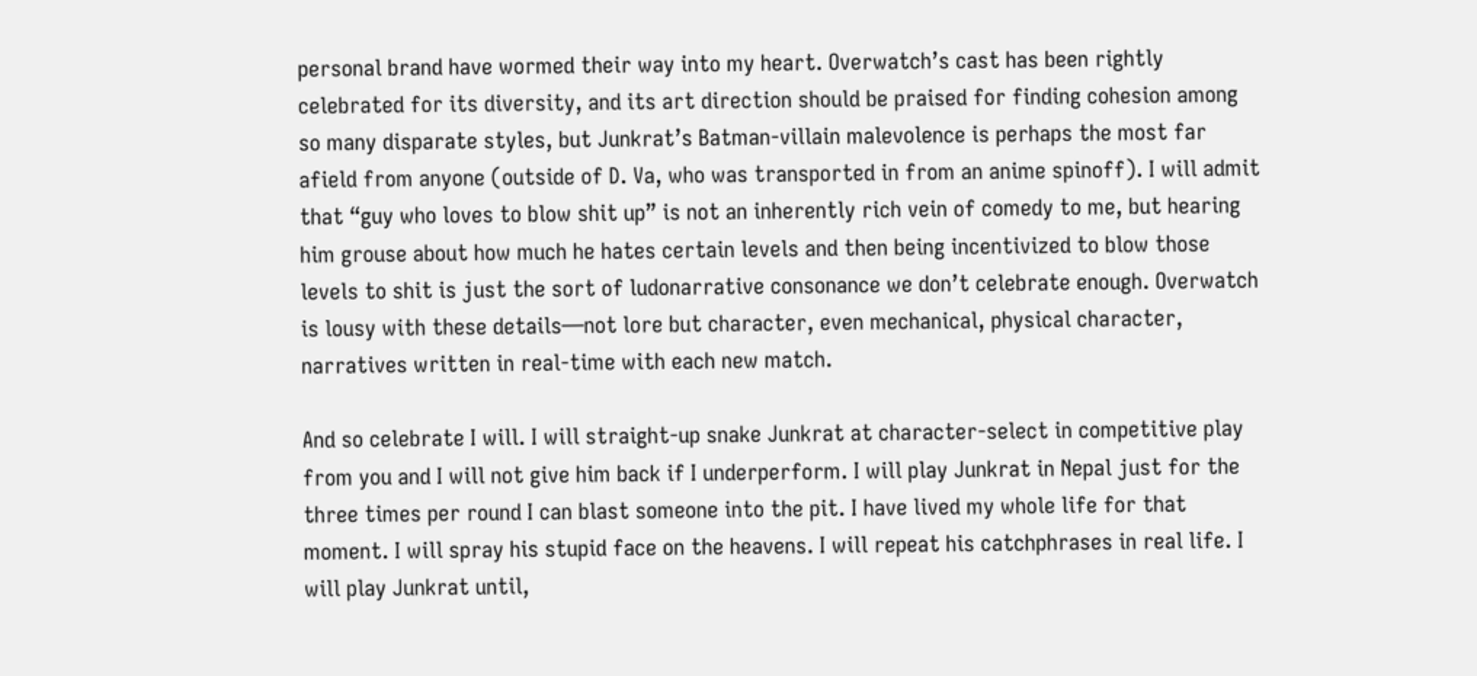personal brand have wormed their way into my heart. Overwatch’s cast has been rightly celebrated for its diversity, and its art direction should be praised for finding cohesion among so many disparate styles, but Junkrat’s Batman-villain malevolence is perhaps the most far afield from anyone (outside of D. Va, who was transported in from an anime spinoff). I will admit that “guy who loves to blow shit up” is not an inherently rich vein of comedy to me, but hearing him grouse about how much he hates certain levels and then being incentivized to blow those levels to shit is just the sort of ludonarrative consonance we don’t celebrate enough. Overwatch is lousy with these details—not lore but character, even mechanical, physical character, narratives written in real-time with each new match.

And so celebrate I will. I will straight-up snake Junkrat at character-select in competitive play from you and I will not give him back if I underperform. I will play Junkrat in Nepal just for the three times per round I can blast someone into the pit. I have lived my whole life for that moment. I will spray his stupid face on the heavens. I will repeat his catchphrases in real life. I will play Junkrat until,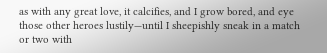as with any great love, it calcifies, and I grow bored, and eye those other heroes lustily—until I sheepishly sneak in a match or two with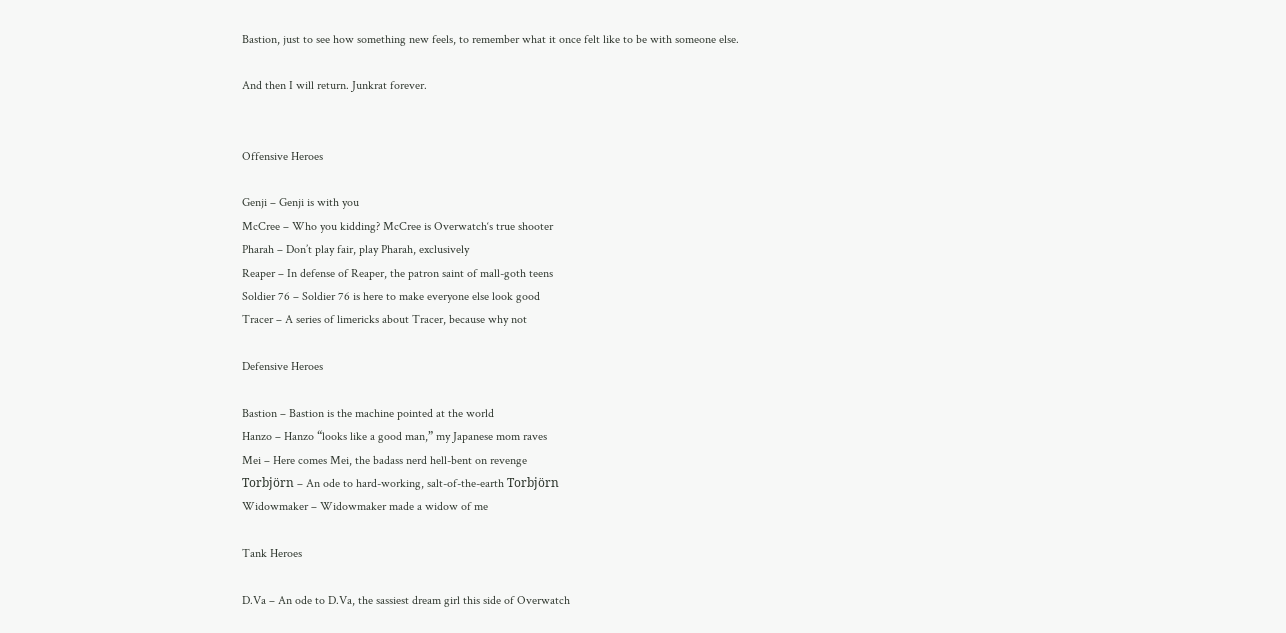Bastion, just to see how something new feels, to remember what it once felt like to be with someone else.

And then I will return. Junkrat forever.


Offensive Heroes

Genji – Genji is with you
McCree – Who you kidding? McCree is Overwatch‘s true shooter
Pharah – Don’t play fair, play Pharah, exclusively
Reaper – In defense of Reaper, the patron saint of mall-goth teens
Soldier 76 – Soldier 76 is here to make everyone else look good
Tracer – A series of limericks about Tracer, because why not

Defensive Heroes

Bastion – Bastion is the machine pointed at the world
Hanzo – Hanzo “looks like a good man,” my Japanese mom raves
Mei – Here comes Mei, the badass nerd hell-bent on revenge
Torbjörn – An ode to hard-working, salt-of-the-earth Torbjörn
Widowmaker – Widowmaker made a widow of me

Tank Heroes

D.Va – An ode to D.Va, the sassiest dream girl this side of Overwatch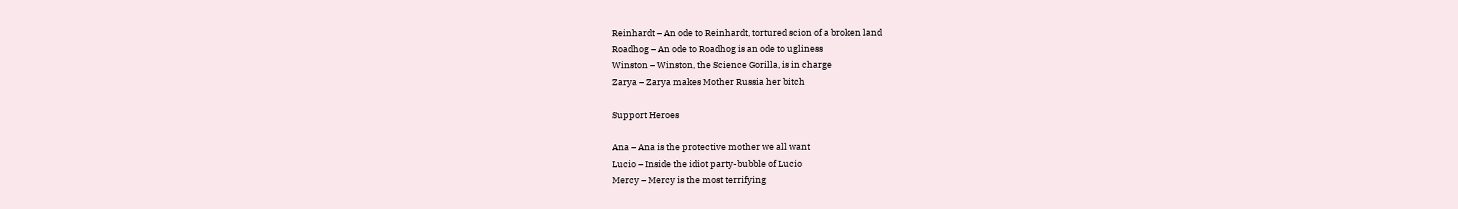Reinhardt – An ode to Reinhardt, tortured scion of a broken land
Roadhog – An ode to Roadhog is an ode to ugliness
Winston – Winston, the Science Gorilla, is in charge
Zarya – Zarya makes Mother Russia her bitch

Support Heroes

Ana – Ana is the protective mother we all want
Lucio – Inside the idiot party-bubble of Lucio
Mercy – Mercy is the most terrifying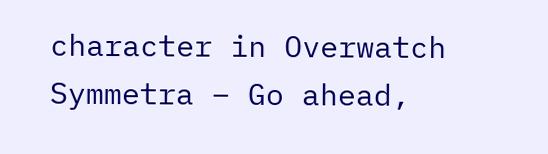character in Overwatch
Symmetra – Go ahead,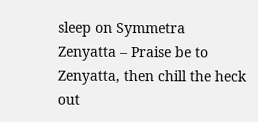sleep on Symmetra
Zenyatta – Praise be to Zenyatta, then chill the heck out